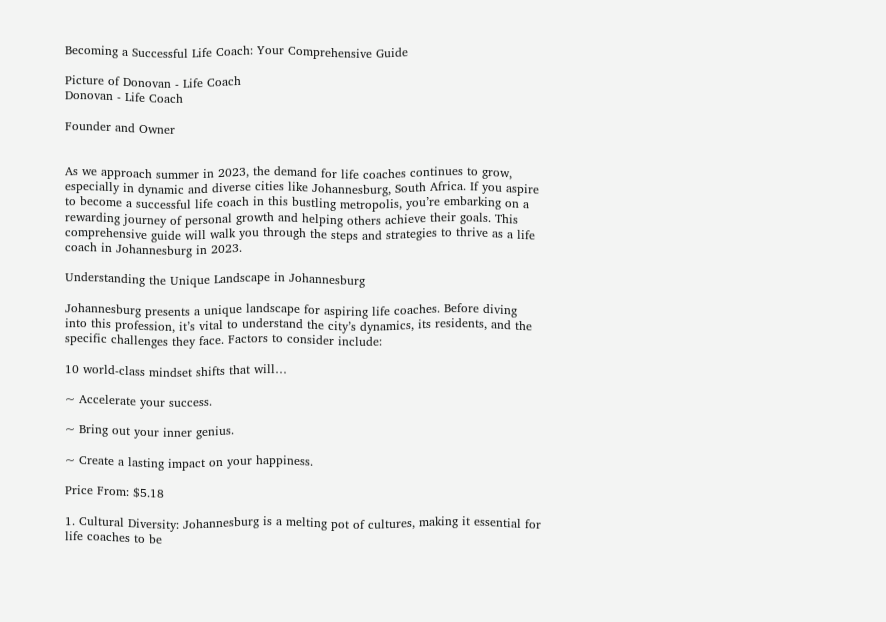Becoming a Successful Life Coach: Your Comprehensive Guide

Picture of Donovan - Life Coach
Donovan - Life Coach

Founder and Owner


As we approach summer in 2023, the demand for life coaches continues to grow, especially in dynamic and diverse cities like Johannesburg, South Africa. If you aspire to become a successful life coach in this bustling metropolis, you’re embarking on a rewarding journey of personal growth and helping others achieve their goals. This comprehensive guide will walk you through the steps and strategies to thrive as a life coach in Johannesburg in 2023.

Understanding the Unique Landscape in Johannesburg

Johannesburg presents a unique landscape for aspiring life coaches. Before diving into this profession, it’s vital to understand the city’s dynamics, its residents, and the specific challenges they face. Factors to consider include:

10 world-class mindset shifts that will…

~ Accelerate your success.

~ Bring out your inner genius.

~ Create a lasting impact on your happiness.

Price From: $5.18

1. Cultural Diversity: Johannesburg is a melting pot of cultures, making it essential for life coaches to be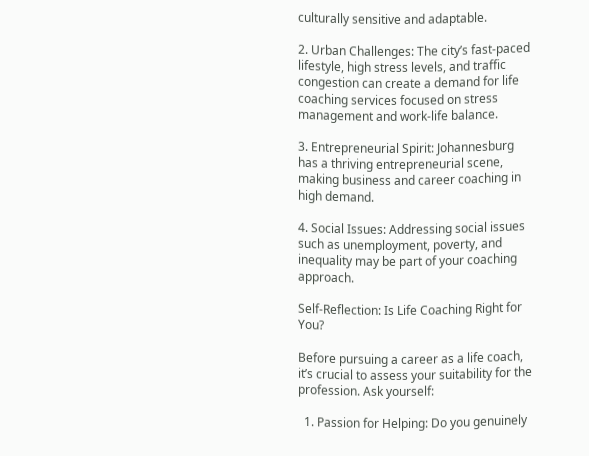culturally sensitive and adaptable.

2. Urban Challenges: The city’s fast-paced lifestyle, high stress levels, and traffic congestion can create a demand for life coaching services focused on stress management and work-life balance.

3. Entrepreneurial Spirit: Johannesburg has a thriving entrepreneurial scene, making business and career coaching in high demand.

4. Social Issues: Addressing social issues such as unemployment, poverty, and inequality may be part of your coaching approach.

Self-Reflection: Is Life Coaching Right for You?

Before pursuing a career as a life coach, it’s crucial to assess your suitability for the profession. Ask yourself:

  1. Passion for Helping: Do you genuinely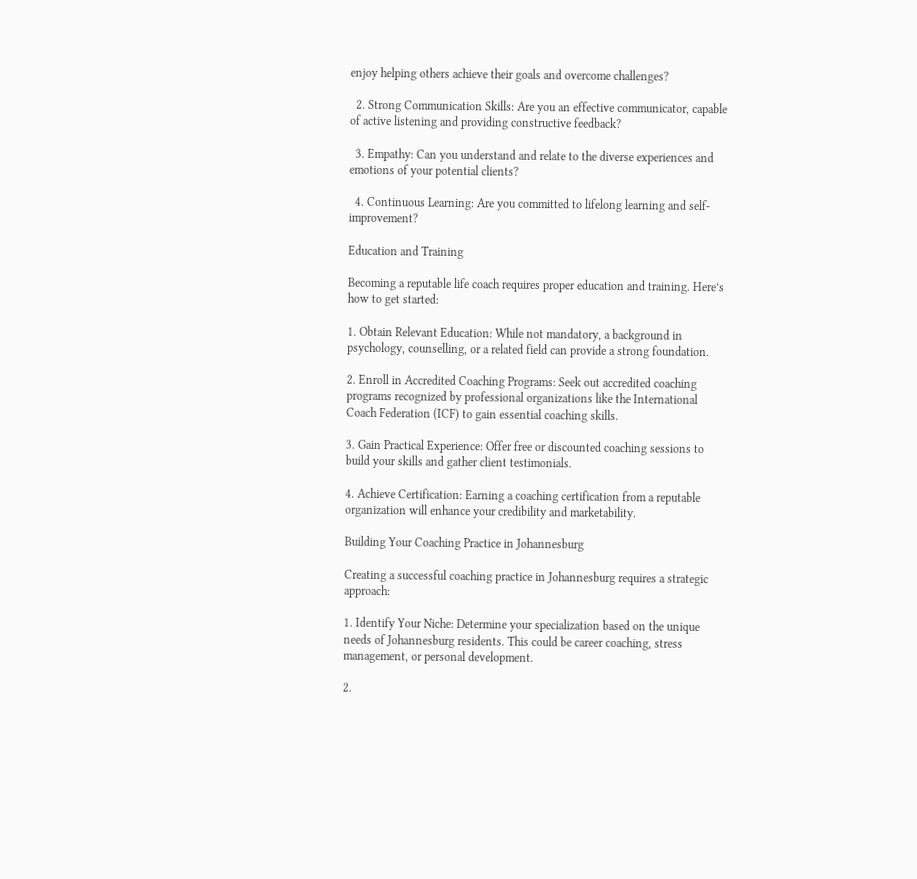enjoy helping others achieve their goals and overcome challenges?

  2. Strong Communication Skills: Are you an effective communicator, capable of active listening and providing constructive feedback?

  3. Empathy: Can you understand and relate to the diverse experiences and emotions of your potential clients?

  4. Continuous Learning: Are you committed to lifelong learning and self-improvement?

Education and Training

Becoming a reputable life coach requires proper education and training. Here’s how to get started:

1. Obtain Relevant Education: While not mandatory, a background in psychology, counselling, or a related field can provide a strong foundation.

2. Enroll in Accredited Coaching Programs: Seek out accredited coaching programs recognized by professional organizations like the International Coach Federation (ICF) to gain essential coaching skills.

3. Gain Practical Experience: Offer free or discounted coaching sessions to build your skills and gather client testimonials.

4. Achieve Certification: Earning a coaching certification from a reputable organization will enhance your credibility and marketability.

Building Your Coaching Practice in Johannesburg

Creating a successful coaching practice in Johannesburg requires a strategic approach:

1. Identify Your Niche: Determine your specialization based on the unique needs of Johannesburg residents. This could be career coaching, stress management, or personal development.

2.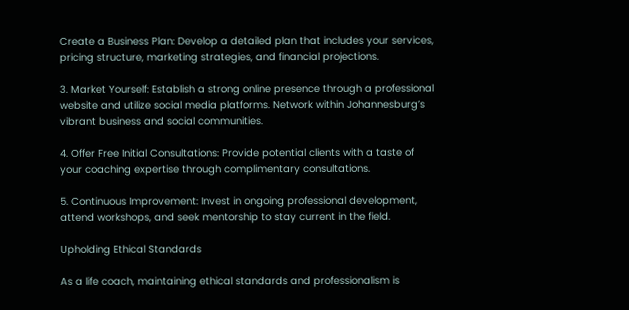Create a Business Plan: Develop a detailed plan that includes your services, pricing structure, marketing strategies, and financial projections.

3. Market Yourself: Establish a strong online presence through a professional website and utilize social media platforms. Network within Johannesburg’s vibrant business and social communities.

4. Offer Free Initial Consultations: Provide potential clients with a taste of your coaching expertise through complimentary consultations.

5. Continuous Improvement: Invest in ongoing professional development, attend workshops, and seek mentorship to stay current in the field.

Upholding Ethical Standards

As a life coach, maintaining ethical standards and professionalism is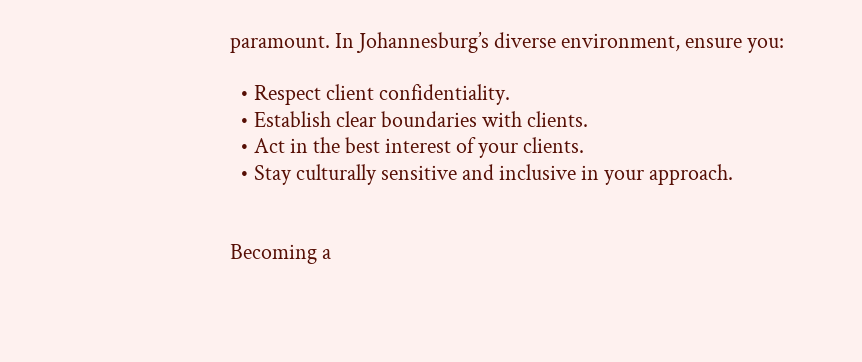paramount. In Johannesburg’s diverse environment, ensure you:

  • Respect client confidentiality.
  • Establish clear boundaries with clients.
  • Act in the best interest of your clients.
  • Stay culturally sensitive and inclusive in your approach.


Becoming a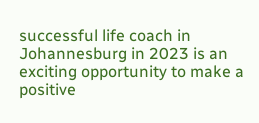successful life coach in Johannesburg in 2023 is an exciting opportunity to make a positive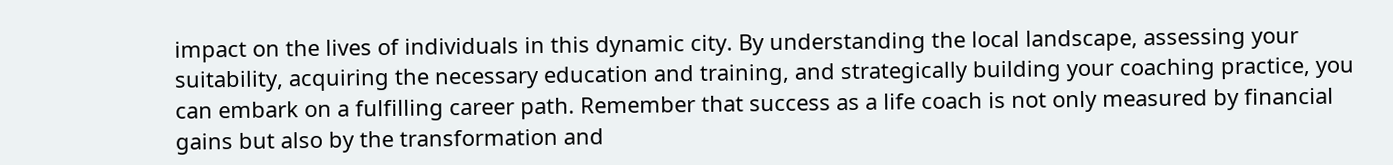impact on the lives of individuals in this dynamic city. By understanding the local landscape, assessing your suitability, acquiring the necessary education and training, and strategically building your coaching practice, you can embark on a fulfilling career path. Remember that success as a life coach is not only measured by financial gains but also by the transformation and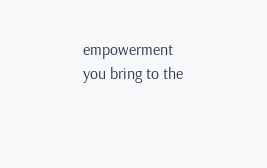empowerment you bring to the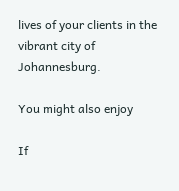lives of your clients in the vibrant city of Johannesburg.

You might also enjoy

If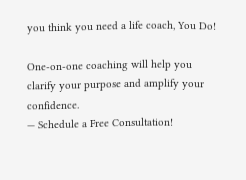you think you need a life coach, You Do!

One-on-one coaching will help you clarify your purpose and amplify your confidence.
— Schedule a Free Consultation!